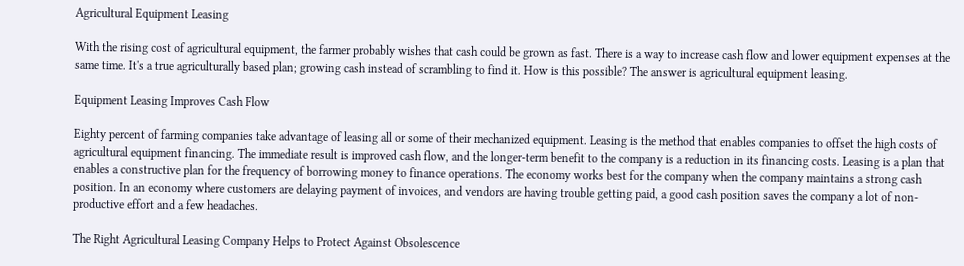Agricultural Equipment Leasing

With the rising cost of agricultural equipment, the farmer probably wishes that cash could be grown as fast. There is a way to increase cash flow and lower equipment expenses at the same time. It's a true agriculturally based plan; growing cash instead of scrambling to find it. How is this possible? The answer is agricultural equipment leasing.

Equipment Leasing Improves Cash Flow

Eighty percent of farming companies take advantage of leasing all or some of their mechanized equipment. Leasing is the method that enables companies to offset the high costs of agricultural equipment financing. The immediate result is improved cash flow, and the longer-term benefit to the company is a reduction in its financing costs. Leasing is a plan that enables a constructive plan for the frequency of borrowing money to finance operations. The economy works best for the company when the company maintains a strong cash position. In an economy where customers are delaying payment of invoices, and vendors are having trouble getting paid, a good cash position saves the company a lot of non-productive effort and a few headaches.

The Right Agricultural Leasing Company Helps to Protect Against Obsolescence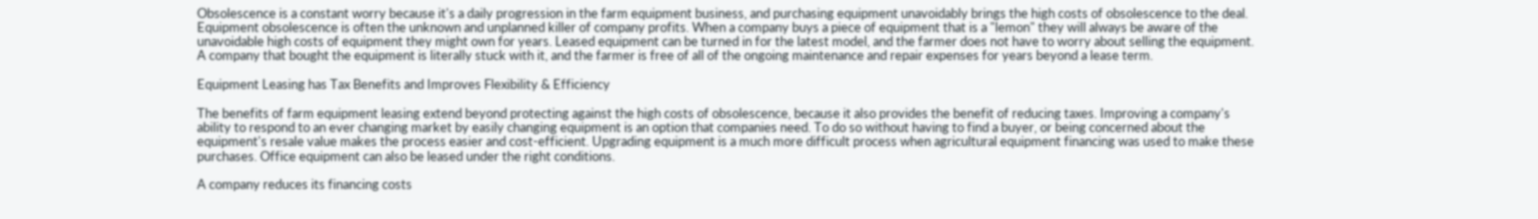Obsolescence is a constant worry because it's a daily progression in the farm equipment business, and purchasing equipment unavoidably brings the high costs of obsolescence to the deal. Equipment obsolescence is often the unknown and unplanned killer of company profits. When a company buys a piece of equipment that is a "lemon" they will always be aware of the unavoidable high costs of equipment they might own for years. Leased equipment can be turned in for the latest model, and the farmer does not have to worry about selling the equipment. A company that bought the equipment is literally stuck with it, and the farmer is free of all of the ongoing maintenance and repair expenses for years beyond a lease term.

Equipment Leasing has Tax Benefits and Improves Flexibility & Efficiency

The benefits of farm equipment leasing extend beyond protecting against the high costs of obsolescence, because it also provides the benefit of reducing taxes. Improving a company's ability to respond to an ever changing market by easily changing equipment is an option that companies need. To do so without having to find a buyer, or being concerned about the equipment's resale value makes the process easier and cost-efficient. Upgrading equipment is a much more difficult process when agricultural equipment financing was used to make these purchases. Office equipment can also be leased under the right conditions.

A company reduces its financing costs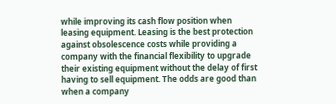while improving its cash flow position when leasing equipment. Leasing is the best protection against obsolescence costs while providing a company with the financial flexibility to upgrade their existing equipment without the delay of first having to sell equipment. The odds are good than when a company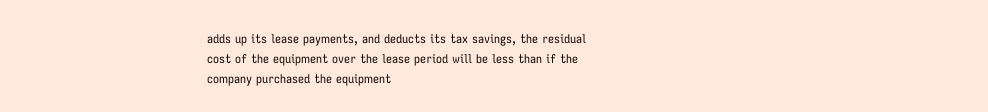adds up its lease payments, and deducts its tax savings, the residual cost of the equipment over the lease period will be less than if the company purchased the equipment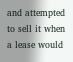and attempted to sell it when a lease would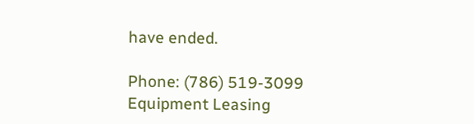have ended.

Phone: (786) 519-3099
Equipment Leasing